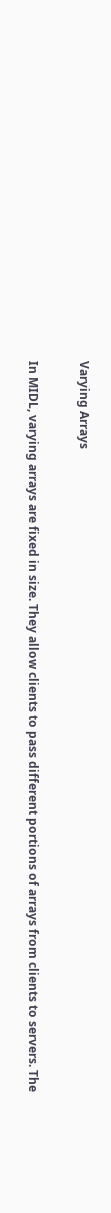Varying Arrays

In MIDL, varying arrays are fixed in size. They allow clients to pass different portions of arrays from clients to servers. The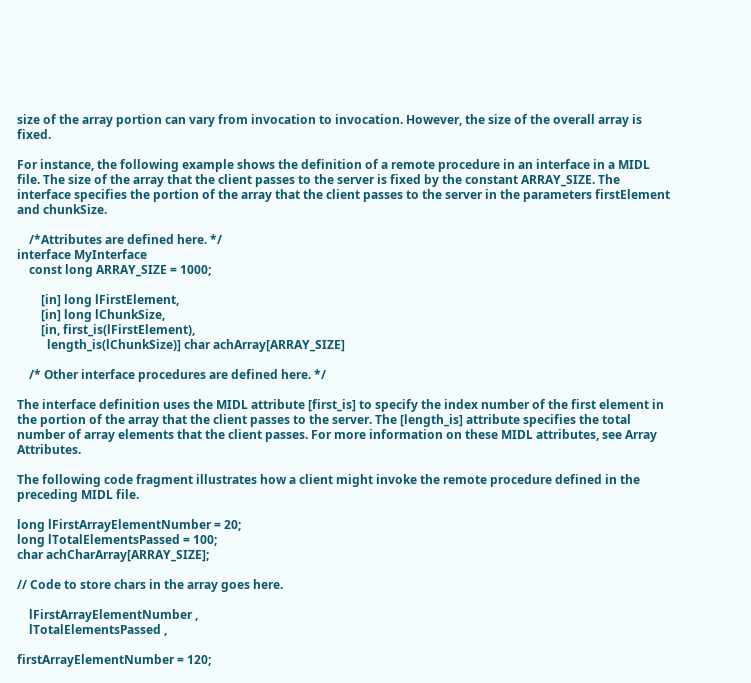size of the array portion can vary from invocation to invocation. However, the size of the overall array is fixed.

For instance, the following example shows the definition of a remote procedure in an interface in a MIDL file. The size of the array that the client passes to the server is fixed by the constant ARRAY_SIZE. The interface specifies the portion of the array that the client passes to the server in the parameters firstElement and chunkSize.

    /*Attributes are defined here. */
interface MyInterface
    const long ARRAY_SIZE = 1000;

        [in] long lFirstElement,
        [in] long lChunkSize,
        [in, first_is(lFirstElement),
          length_is(lChunkSize)] char achArray[ARRAY_SIZE]

    /* Other interface procedures are defined here. */

The interface definition uses the MIDL attribute [first_is] to specify the index number of the first element in the portion of the array that the client passes to the server. The [length_is] attribute specifies the total number of array elements that the client passes. For more information on these MIDL attributes, see Array Attributes.

The following code fragment illustrates how a client might invoke the remote procedure defined in the preceding MIDL file.

long lFirstArrayElementNumber = 20;
long lTotalElementsPassed = 100;
char achCharArray[ARRAY_SIZE];

// Code to store chars in the array goes here.

    lFirstArrayElementNumber ,
    lTotalElementsPassed ,

firstArrayElementNumber = 120;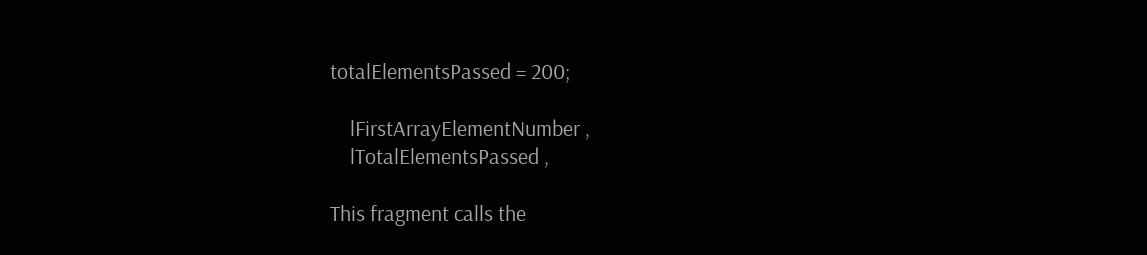totalElementsPassed = 200;

    lFirstArrayElementNumber ,
    lTotalElementsPassed ,

This fragment calls the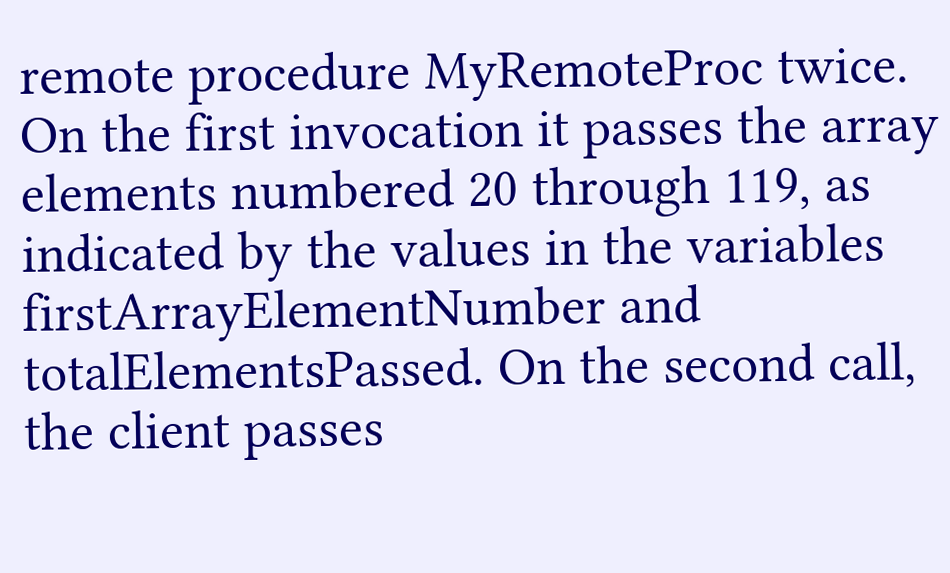remote procedure MyRemoteProc twice. On the first invocation it passes the array elements numbered 20 through 119, as indicated by the values in the variables firstArrayElementNumber and totalElementsPassed. On the second call, the client passes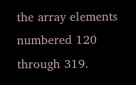the array elements numbered 120 through 319.